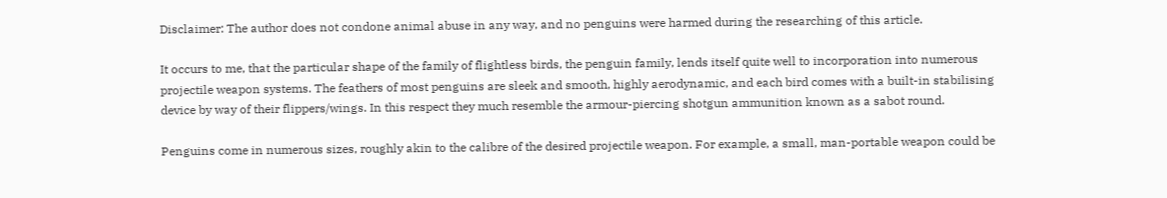Disclaimer: The author does not condone animal abuse in any way, and no penguins were harmed during the researching of this article.

It occurs to me, that the particular shape of the family of flightless birds, the penguin family, lends itself quite well to incorporation into numerous projectile weapon systems. The feathers of most penguins are sleek and smooth, highly aerodynamic, and each bird comes with a built-in stabilising device by way of their flippers/wings. In this respect they much resemble the armour-piercing shotgun ammunition known as a sabot round.

Penguins come in numerous sizes, roughly akin to the calibre of the desired projectile weapon. For example, a small, man-portable weapon could be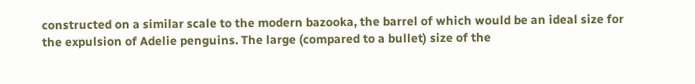constructed on a similar scale to the modern bazooka, the barrel of which would be an ideal size for the expulsion of Adelie penguins. The large (compared to a bullet) size of the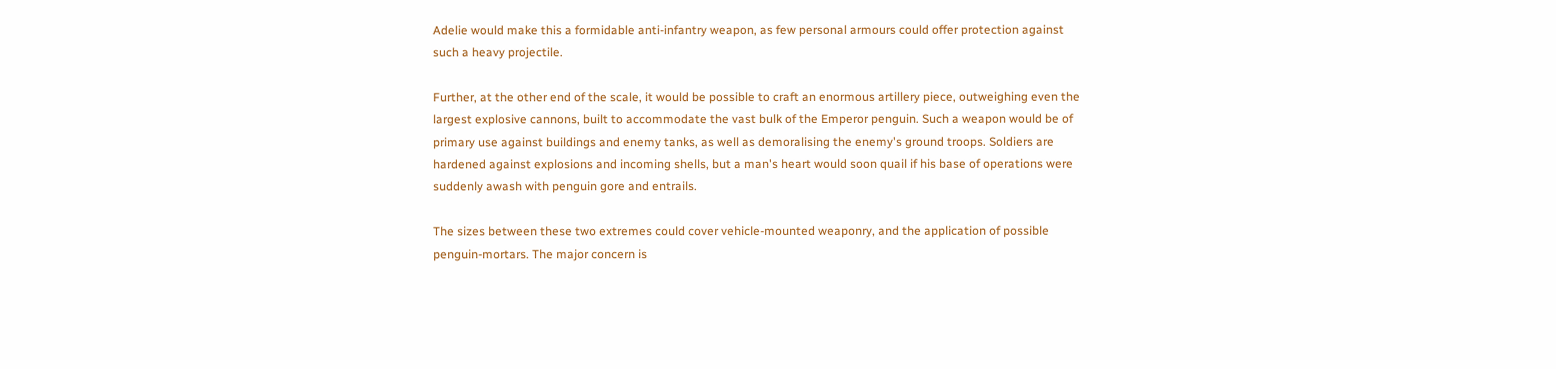Adelie would make this a formidable anti-infantry weapon, as few personal armours could offer protection against such a heavy projectile.

Further, at the other end of the scale, it would be possible to craft an enormous artillery piece, outweighing even the largest explosive cannons, built to accommodate the vast bulk of the Emperor penguin. Such a weapon would be of primary use against buildings and enemy tanks, as well as demoralising the enemy's ground troops. Soldiers are hardened against explosions and incoming shells, but a man's heart would soon quail if his base of operations were suddenly awash with penguin gore and entrails.

The sizes between these two extremes could cover vehicle-mounted weaponry, and the application of possible penguin-mortars. The major concern is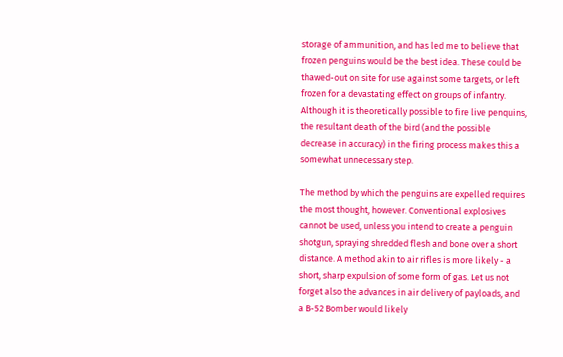storage of ammunition, and has led me to believe that frozen penguins would be the best idea. These could be thawed-out on site for use against some targets, or left frozen for a devastating effect on groups of infantry. Although it is theoretically possible to fire live penquins, the resultant death of the bird (and the possible decrease in accuracy) in the firing process makes this a somewhat unnecessary step.

The method by which the penguins are expelled requires the most thought, however. Conventional explosives cannot be used, unless you intend to create a penguin shotgun, spraying shredded flesh and bone over a short distance. A method akin to air rifles is more likely - a short, sharp expulsion of some form of gas. Let us not forget also the advances in air delivery of payloads, and a B-52 Bomber would likely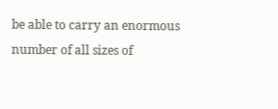be able to carry an enormous number of all sizes of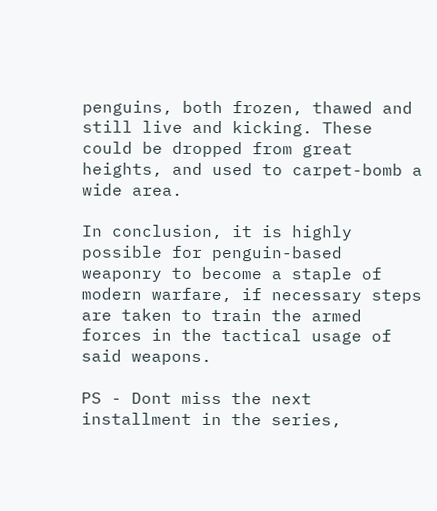penguins, both frozen, thawed and still live and kicking. These could be dropped from great heights, and used to carpet-bomb a wide area.

In conclusion, it is highly possible for penguin-based weaponry to become a staple of modern warfare, if necessary steps are taken to train the armed forces in the tactical usage of said weapons.

PS - Dont miss the next installment in the series,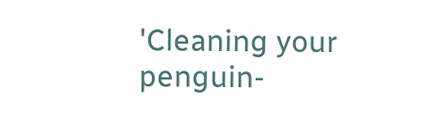'Cleaning your penguin-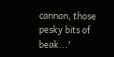cannon, those pesky bits of beak...'